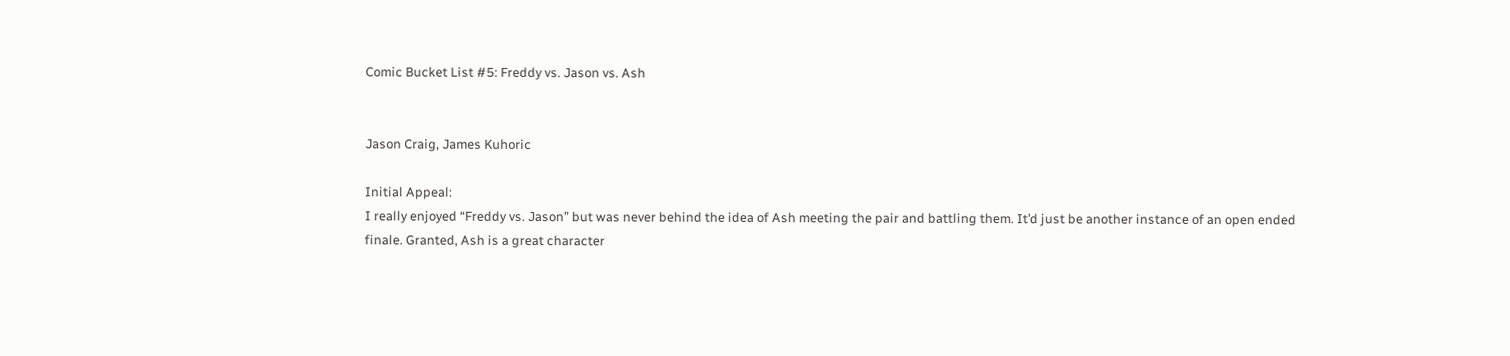Comic Bucket List #5: Freddy vs. Jason vs. Ash


Jason Craig, James Kuhoric

Initial Appeal:
I really enjoyed “Freddy vs. Jason” but was never behind the idea of Ash meeting the pair and battling them. It’d just be another instance of an open ended finale. Granted, Ash is a great character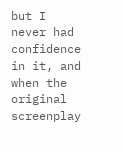but I never had confidence in it, and when the original screenplay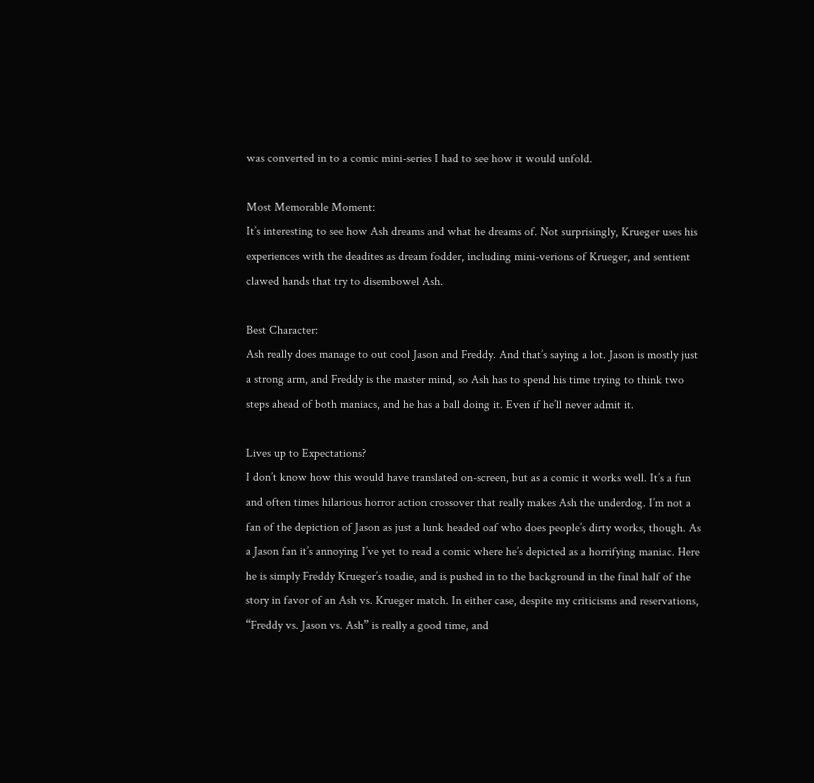was converted in to a comic mini-series I had to see how it would unfold.

Most Memorable Moment:
It’s interesting to see how Ash dreams and what he dreams of. Not surprisingly, Krueger uses his experiences with the deadites as dream fodder, including mini-verions of Krueger, and sentient clawed hands that try to disembowel Ash.

Best Character:
Ash really does manage to out cool Jason and Freddy. And that’s saying a lot. Jason is mostly just a strong arm, and Freddy is the master mind, so Ash has to spend his time trying to think two steps ahead of both maniacs, and he has a ball doing it. Even if he’ll never admit it.

Lives up to Expectations?
I don’t know how this would have translated on-screen, but as a comic it works well. It’s a fun and often times hilarious horror action crossover that really makes Ash the underdog. I’m not a fan of the depiction of Jason as just a lunk headed oaf who does people’s dirty works, though. As a Jason fan it’s annoying I’ve yet to read a comic where he’s depicted as a horrifying maniac. Here he is simply Freddy Krueger’s toadie, and is pushed in to the background in the final half of the story in favor of an Ash vs. Krueger match. In either case, despite my criticisms and reservations, “Freddy vs. Jason vs. Ash” is really a good time, and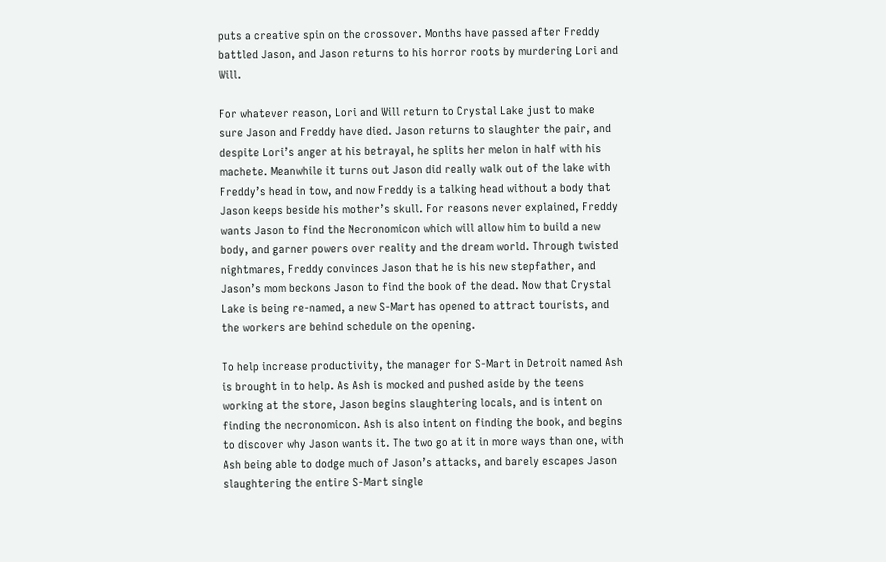puts a creative spin on the crossover. Months have passed after Freddy battled Jason, and Jason returns to his horror roots by murdering Lori and Will.

For whatever reason, Lori and Will return to Crystal Lake just to make sure Jason and Freddy have died. Jason returns to slaughter the pair, and despite Lori’s anger at his betrayal, he splits her melon in half with his machete. Meanwhile it turns out Jason did really walk out of the lake with Freddy’s head in tow, and now Freddy is a talking head without a body that Jason keeps beside his mother’s skull. For reasons never explained, Freddy wants Jason to find the Necronomicon which will allow him to build a new body, and garner powers over reality and the dream world. Through twisted nightmares, Freddy convinces Jason that he is his new stepfather, and Jason’s mom beckons Jason to find the book of the dead. Now that Crystal Lake is being re-named, a new S-Mart has opened to attract tourists, and the workers are behind schedule on the opening.

To help increase productivity, the manager for S-Mart in Detroit named Ash is brought in to help. As Ash is mocked and pushed aside by the teens working at the store, Jason begins slaughtering locals, and is intent on finding the necronomicon. Ash is also intent on finding the book, and begins to discover why Jason wants it. The two go at it in more ways than one, with Ash being able to dodge much of Jason’s attacks, and barely escapes Jason slaughtering the entire S-Mart single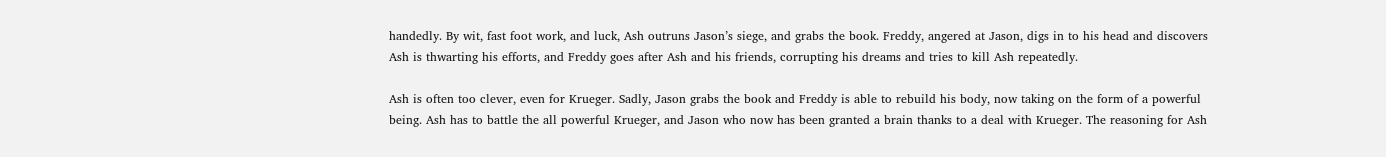handedly. By wit, fast foot work, and luck, Ash outruns Jason’s siege, and grabs the book. Freddy, angered at Jason, digs in to his head and discovers Ash is thwarting his efforts, and Freddy goes after Ash and his friends, corrupting his dreams and tries to kill Ash repeatedly.

Ash is often too clever, even for Krueger. Sadly, Jason grabs the book and Freddy is able to rebuild his body, now taking on the form of a powerful being. Ash has to battle the all powerful Krueger, and Jason who now has been granted a brain thanks to a deal with Krueger. The reasoning for Ash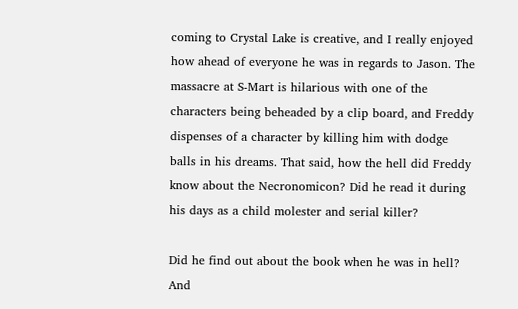coming to Crystal Lake is creative, and I really enjoyed how ahead of everyone he was in regards to Jason. The massacre at S-Mart is hilarious with one of the characters being beheaded by a clip board, and Freddy dispenses of a character by killing him with dodge balls in his dreams. That said, how the hell did Freddy know about the Necronomicon? Did he read it during his days as a child molester and serial killer?

Did he find out about the book when he was in hell? And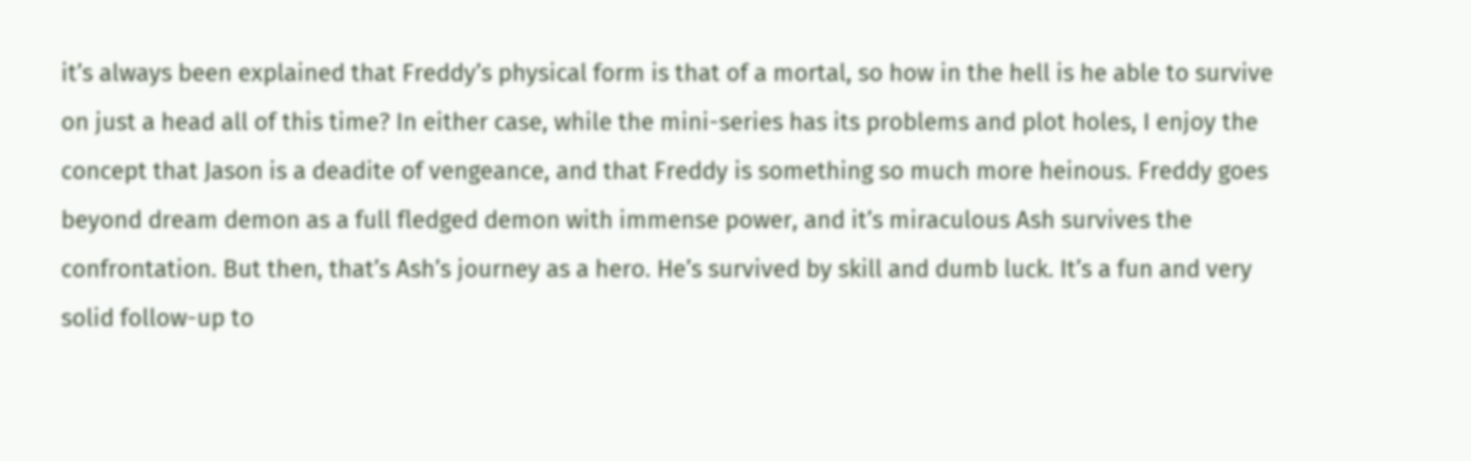it’s always been explained that Freddy’s physical form is that of a mortal, so how in the hell is he able to survive on just a head all of this time? In either case, while the mini-series has its problems and plot holes, I enjoy the concept that Jason is a deadite of vengeance, and that Freddy is something so much more heinous. Freddy goes beyond dream demon as a full fledged demon with immense power, and it’s miraculous Ash survives the confrontation. But then, that’s Ash’s journey as a hero. He’s survived by skill and dumb luck. It’s a fun and very solid follow-up to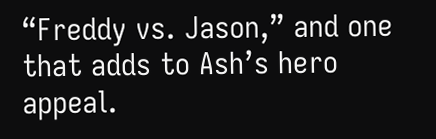“Freddy vs. Jason,” and one that adds to Ash’s hero appeal.